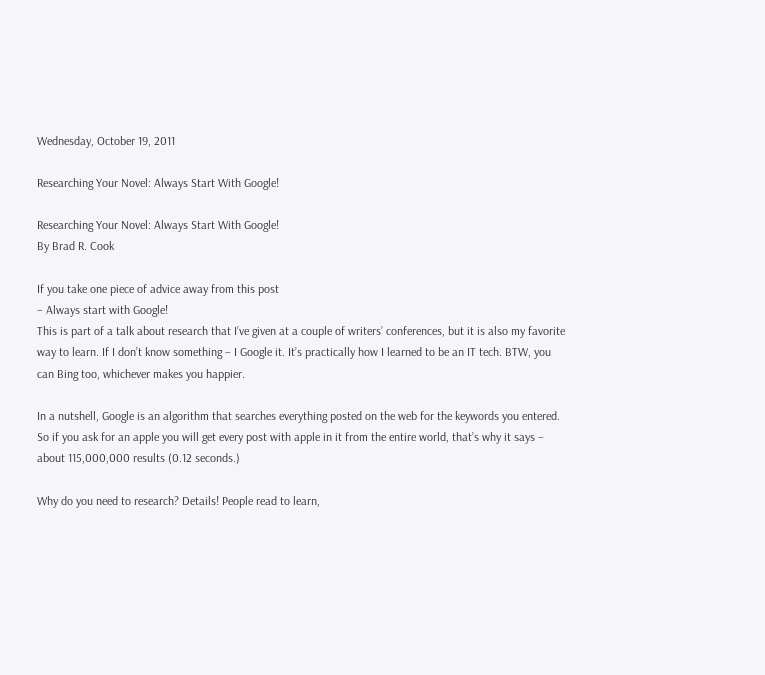Wednesday, October 19, 2011

Researching Your Novel: Always Start With Google!

Researching Your Novel: Always Start With Google!
By Brad R. Cook

If you take one piece of advice away from this post
– Always start with Google!
This is part of a talk about research that I’ve given at a couple of writers’ conferences, but it is also my favorite way to learn. If I don’t know something – I Google it. It’s practically how I learned to be an IT tech. BTW, you can Bing too, whichever makes you happier.

In a nutshell, Google is an algorithm that searches everything posted on the web for the keywords you entered. So if you ask for an apple you will get every post with apple in it from the entire world, that’s why it says – about 115,000,000 results (0.12 seconds.)

Why do you need to research? Details! People read to learn,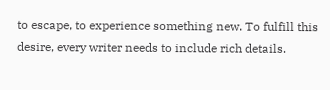to escape, to experience something new. To fulfill this desire, every writer needs to include rich details.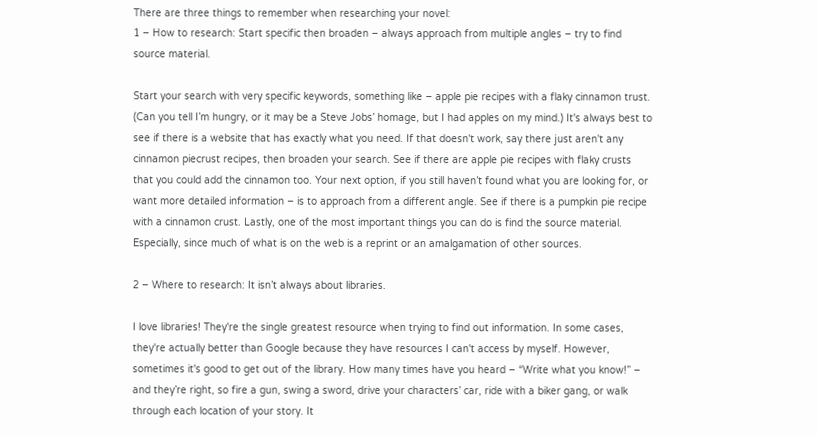There are three things to remember when researching your novel:
1 – How to research: Start specific then broaden – always approach from multiple angles – try to find source material.

Start your search with very specific keywords, something like – apple pie recipes with a flaky cinnamon trust. (Can you tell I’m hungry, or it may be a Steve Jobs’ homage, but I had apples on my mind.) It's always best to see if there is a website that has exactly what you need. If that doesn't work, say there just aren't any cinnamon piecrust recipes, then broaden your search. See if there are apple pie recipes with flaky crusts that you could add the cinnamon too. Your next option, if you still haven’t found what you are looking for, or want more detailed information – is to approach from a different angle. See if there is a pumpkin pie recipe with a cinnamon crust. Lastly, one of the most important things you can do is find the source material. Especially, since much of what is on the web is a reprint or an amalgamation of other sources.

2 – Where to research: It isn’t always about libraries.

I love libraries! They're the single greatest resource when trying to find out information. In some cases, they're actually better than Google because they have resources I can't access by myself. However, sometimes it's good to get out of the library. How many times have you heard – “Write what you know!” – and they’re right, so fire a gun, swing a sword, drive your characters’ car, ride with a biker gang, or walk through each location of your story. It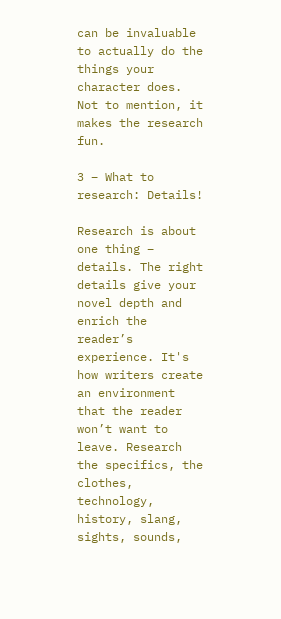can be invaluable to actually do the things your character does. Not to mention, it makes the research fun.

3 – What to research: Details!

Research is about one thing – details. The right details give your novel depth and enrich the reader’s experience. It's how writers create an environment that the reader won’t want to leave. Research the specifics, the clothes, technology, history, slang, sights, sounds,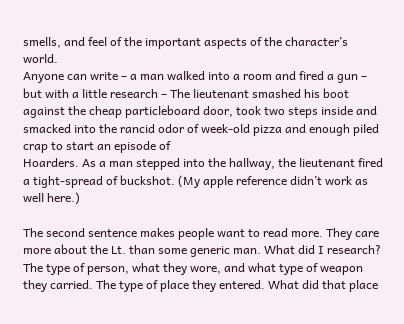smells, and feel of the important aspects of the character’s world.
Anyone can write – a man walked into a room and fired a gun – but with a little research – The lieutenant smashed his boot against the cheap particleboard door, took two steps inside and smacked into the rancid odor of week-old pizza and enough piled crap to start an episode of
Hoarders. As a man stepped into the hallway, the lieutenant fired a tight-spread of buckshot. (My apple reference didn’t work as well here.)

The second sentence makes people want to read more. They care more about the Lt. than some generic man. What did I research? The type of person, what they wore, and what type of weapon they carried. The type of place they entered. What did that place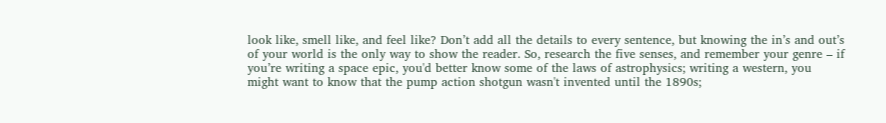look like, smell like, and feel like? Don’t add all the details to every sentence, but knowing the in’s and out’s of your world is the only way to show the reader. So, research the five senses, and remember your genre – if you’re writing a space epic, you'd better know some of the laws of astrophysics; writing a western, you might want to know that the pump action shotgun wasn't invented until the 1890s;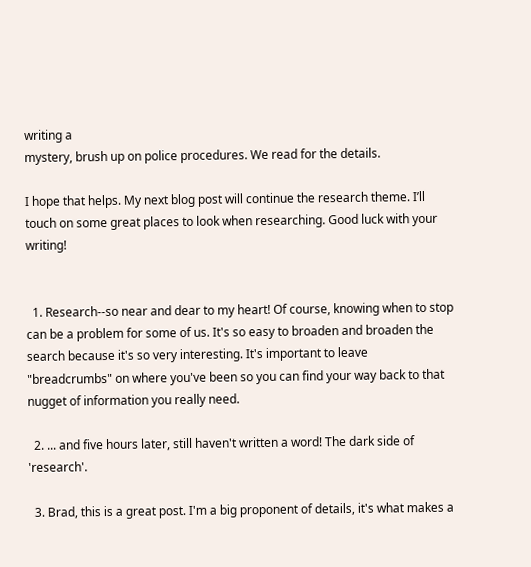writing a
mystery, brush up on police procedures. We read for the details.

I hope that helps. My next blog post will continue the research theme. I’ll touch on some great places to look when researching. Good luck with your writing!


  1. Research--so near and dear to my heart! Of course, knowing when to stop can be a problem for some of us. It's so easy to broaden and broaden the search because it's so very interesting. It's important to leave "breadcrumbs" on where you've been so you can find your way back to that nugget of information you really need.

  2. ... and five hours later, still haven't written a word! The dark side of 'research'.

  3. Brad, this is a great post. I'm a big proponent of details, it's what makes a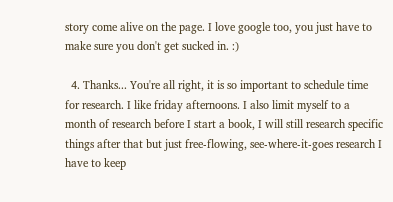story come alive on the page. I love google too, you just have to make sure you don't get sucked in. :)

  4. Thanks... You're all right, it is so important to schedule time for research. I like friday afternoons. I also limit myself to a month of research before I start a book, I will still research specific things after that but just free-flowing, see-where-it-goes research I have to keep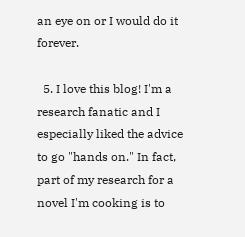an eye on or I would do it forever.

  5. I love this blog! I'm a research fanatic and I especially liked the advice to go "hands on." In fact, part of my research for a novel I'm cooking is to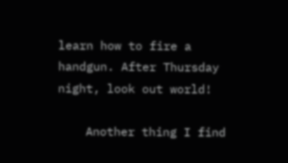learn how to fire a handgun. After Thursday night, look out world!

    Another thing I find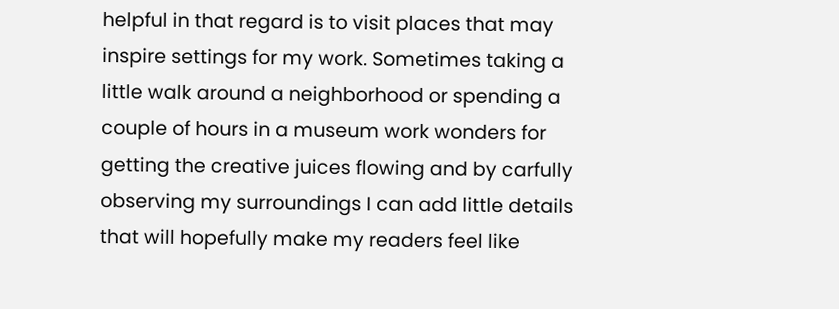helpful in that regard is to visit places that may inspire settings for my work. Sometimes taking a little walk around a neighborhood or spending a couple of hours in a museum work wonders for getting the creative juices flowing and by carfully observing my surroundings I can add little details that will hopefully make my readers feel like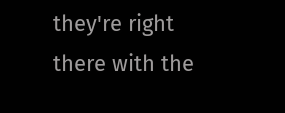they're right there with the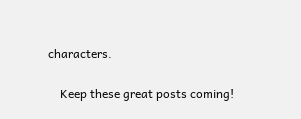characters.

    Keep these great posts coming!